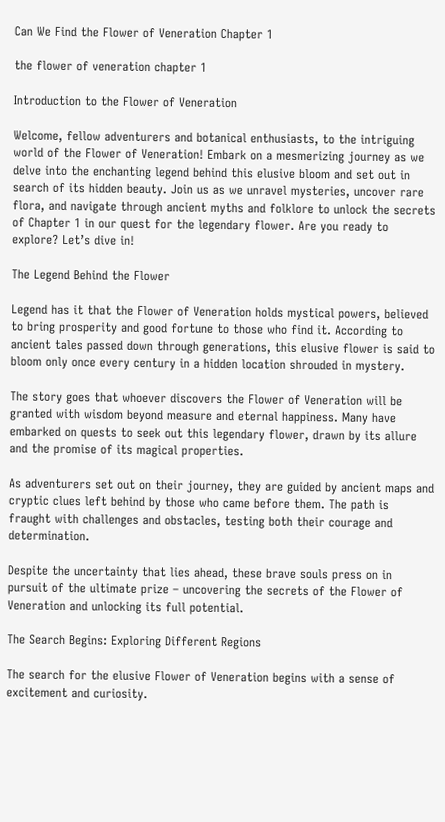Can We Find the Flower of Veneration Chapter 1

the flower of veneration chapter 1

Introduction to the Flower of Veneration

Welcome, fellow adventurers and botanical enthusiasts, to the intriguing world of the Flower of Veneration! Embark on a mesmerizing journey as we delve into the enchanting legend behind this elusive bloom and set out in search of its hidden beauty. Join us as we unravel mysteries, uncover rare flora, and navigate through ancient myths and folklore to unlock the secrets of Chapter 1 in our quest for the legendary flower. Are you ready to explore? Let’s dive in!

The Legend Behind the Flower

Legend has it that the Flower of Veneration holds mystical powers, believed to bring prosperity and good fortune to those who find it. According to ancient tales passed down through generations, this elusive flower is said to bloom only once every century in a hidden location shrouded in mystery.

The story goes that whoever discovers the Flower of Veneration will be granted with wisdom beyond measure and eternal happiness. Many have embarked on quests to seek out this legendary flower, drawn by its allure and the promise of its magical properties.

As adventurers set out on their journey, they are guided by ancient maps and cryptic clues left behind by those who came before them. The path is fraught with challenges and obstacles, testing both their courage and determination.

Despite the uncertainty that lies ahead, these brave souls press on in pursuit of the ultimate prize – uncovering the secrets of the Flower of Veneration and unlocking its full potential.

The Search Begins: Exploring Different Regions

The search for the elusive Flower of Veneration begins with a sense of excitement and curiosity.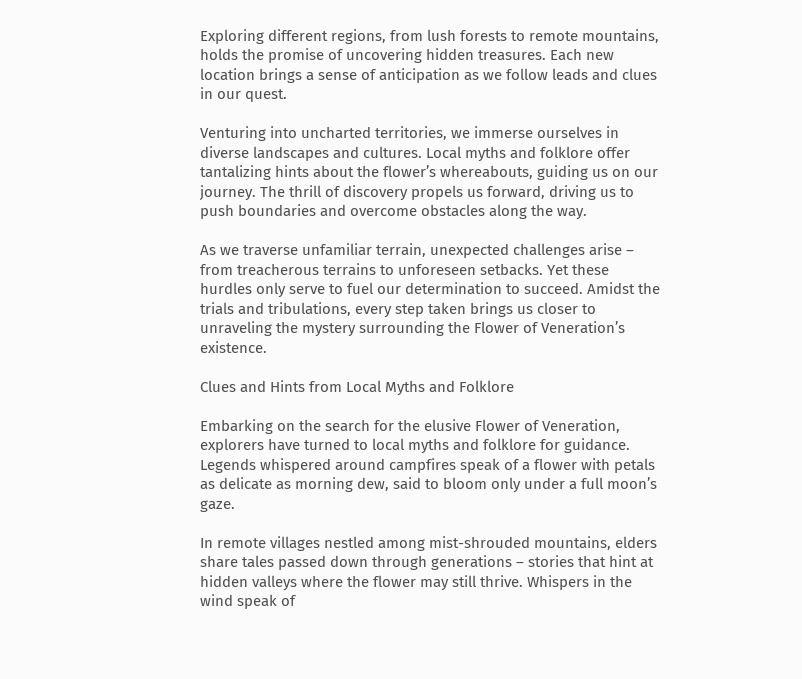Exploring different regions, from lush forests to remote mountains, holds the promise of uncovering hidden treasures. Each new location brings a sense of anticipation as we follow leads and clues in our quest.

Venturing into uncharted territories, we immerse ourselves in diverse landscapes and cultures. Local myths and folklore offer tantalizing hints about the flower’s whereabouts, guiding us on our journey. The thrill of discovery propels us forward, driving us to push boundaries and overcome obstacles along the way.

As we traverse unfamiliar terrain, unexpected challenges arise – from treacherous terrains to unforeseen setbacks. Yet these hurdles only serve to fuel our determination to succeed. Amidst the trials and tribulations, every step taken brings us closer to unraveling the mystery surrounding the Flower of Veneration’s existence.

Clues and Hints from Local Myths and Folklore

Embarking on the search for the elusive Flower of Veneration, explorers have turned to local myths and folklore for guidance. Legends whispered around campfires speak of a flower with petals as delicate as morning dew, said to bloom only under a full moon’s gaze.

In remote villages nestled among mist-shrouded mountains, elders share tales passed down through generations – stories that hint at hidden valleys where the flower may still thrive. Whispers in the wind speak of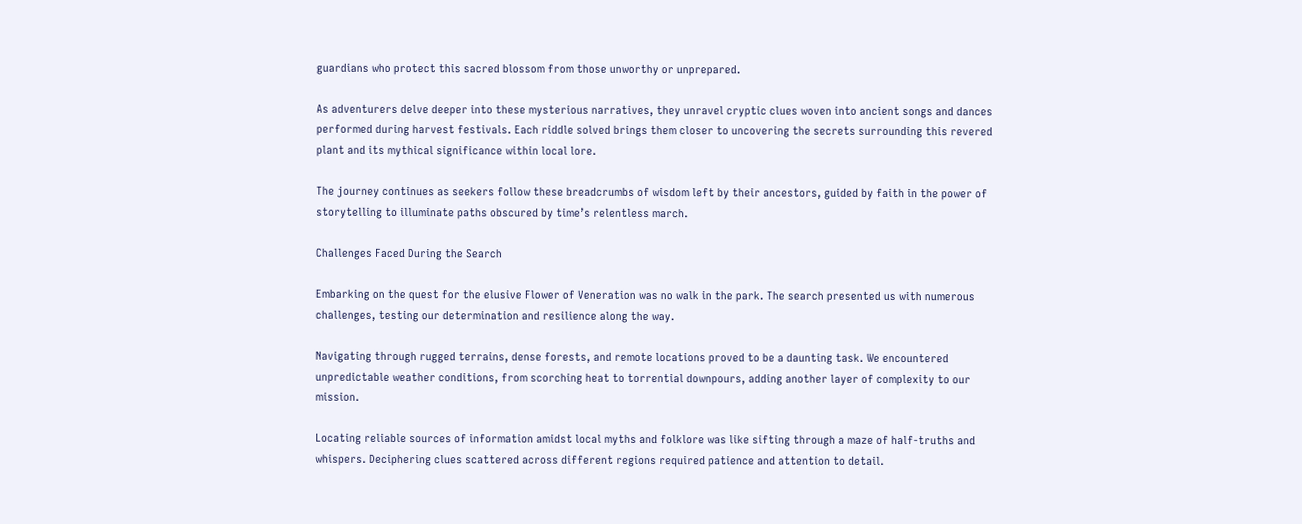guardians who protect this sacred blossom from those unworthy or unprepared.

As adventurers delve deeper into these mysterious narratives, they unravel cryptic clues woven into ancient songs and dances performed during harvest festivals. Each riddle solved brings them closer to uncovering the secrets surrounding this revered plant and its mythical significance within local lore.

The journey continues as seekers follow these breadcrumbs of wisdom left by their ancestors, guided by faith in the power of storytelling to illuminate paths obscured by time’s relentless march.

Challenges Faced During the Search

Embarking on the quest for the elusive Flower of Veneration was no walk in the park. The search presented us with numerous challenges, testing our determination and resilience along the way.

Navigating through rugged terrains, dense forests, and remote locations proved to be a daunting task. We encountered unpredictable weather conditions, from scorching heat to torrential downpours, adding another layer of complexity to our mission.

Locating reliable sources of information amidst local myths and folklore was like sifting through a maze of half-truths and whispers. Deciphering clues scattered across different regions required patience and attention to detail.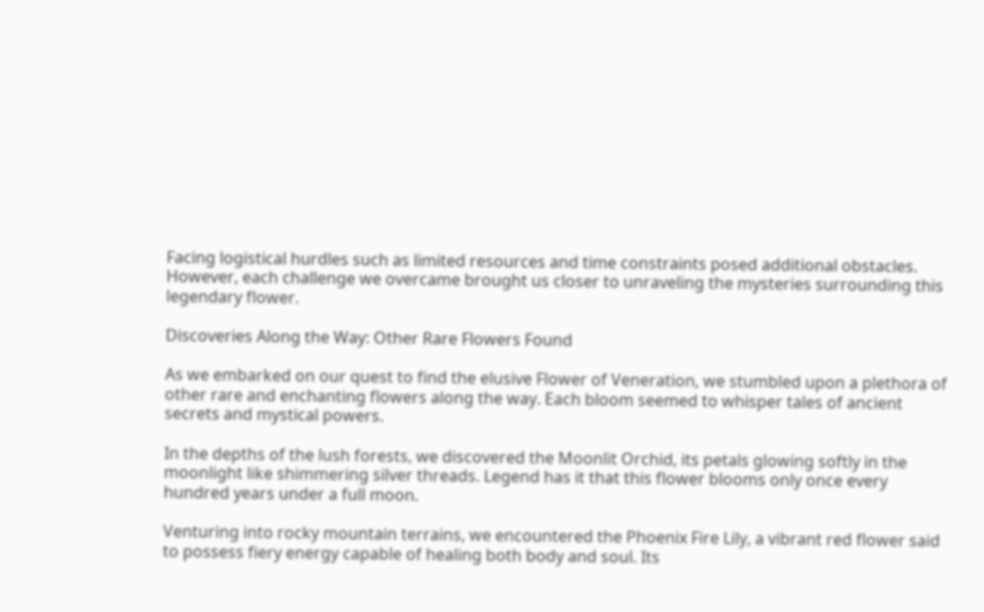Facing logistical hurdles such as limited resources and time constraints posed additional obstacles. However, each challenge we overcame brought us closer to unraveling the mysteries surrounding this legendary flower.

Discoveries Along the Way: Other Rare Flowers Found

As we embarked on our quest to find the elusive Flower of Veneration, we stumbled upon a plethora of other rare and enchanting flowers along the way. Each bloom seemed to whisper tales of ancient secrets and mystical powers.

In the depths of the lush forests, we discovered the Moonlit Orchid, its petals glowing softly in the moonlight like shimmering silver threads. Legend has it that this flower blooms only once every hundred years under a full moon.

Venturing into rocky mountain terrains, we encountered the Phoenix Fire Lily, a vibrant red flower said to possess fiery energy capable of healing both body and soul. Its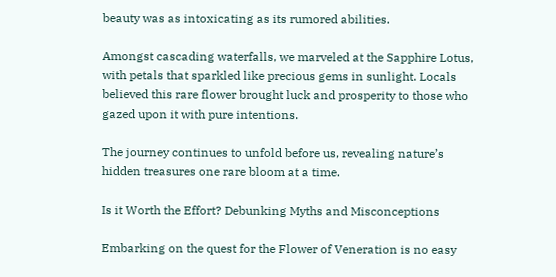beauty was as intoxicating as its rumored abilities.

Amongst cascading waterfalls, we marveled at the Sapphire Lotus, with petals that sparkled like precious gems in sunlight. Locals believed this rare flower brought luck and prosperity to those who gazed upon it with pure intentions.

The journey continues to unfold before us, revealing nature’s hidden treasures one rare bloom at a time.

Is it Worth the Effort? Debunking Myths and Misconceptions

Embarking on the quest for the Flower of Veneration is no easy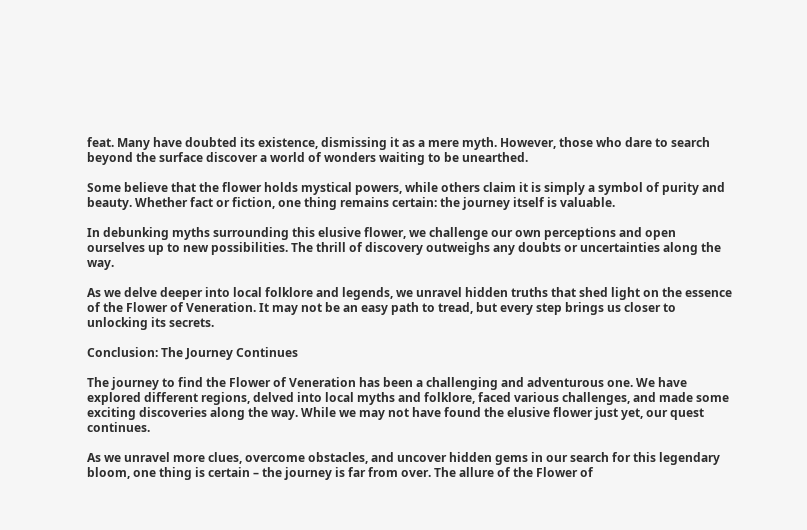feat. Many have doubted its existence, dismissing it as a mere myth. However, those who dare to search beyond the surface discover a world of wonders waiting to be unearthed.

Some believe that the flower holds mystical powers, while others claim it is simply a symbol of purity and beauty. Whether fact or fiction, one thing remains certain: the journey itself is valuable.

In debunking myths surrounding this elusive flower, we challenge our own perceptions and open ourselves up to new possibilities. The thrill of discovery outweighs any doubts or uncertainties along the way.

As we delve deeper into local folklore and legends, we unravel hidden truths that shed light on the essence of the Flower of Veneration. It may not be an easy path to tread, but every step brings us closer to unlocking its secrets.

Conclusion: The Journey Continues

The journey to find the Flower of Veneration has been a challenging and adventurous one. We have explored different regions, delved into local myths and folklore, faced various challenges, and made some exciting discoveries along the way. While we may not have found the elusive flower just yet, our quest continues.

As we unravel more clues, overcome obstacles, and uncover hidden gems in our search for this legendary bloom, one thing is certain – the journey is far from over. The allure of the Flower of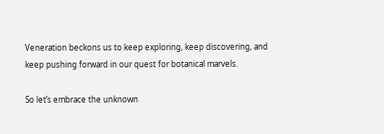Veneration beckons us to keep exploring, keep discovering, and keep pushing forward in our quest for botanical marvels.

So let’s embrace the unknown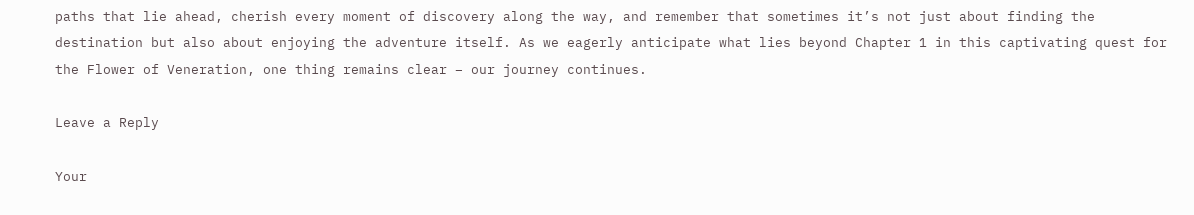paths that lie ahead, cherish every moment of discovery along the way, and remember that sometimes it’s not just about finding the destination but also about enjoying the adventure itself. As we eagerly anticipate what lies beyond Chapter 1 in this captivating quest for the Flower of Veneration, one thing remains clear – our journey continues.

Leave a Reply

Your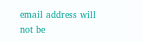email address will not be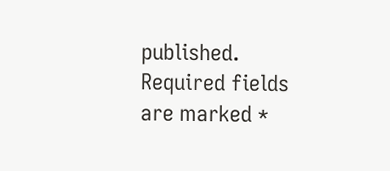published. Required fields are marked *